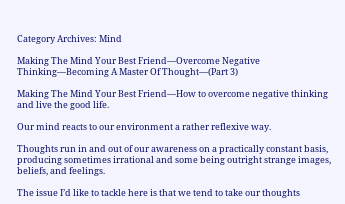Category Archives: Mind

Making The Mind Your Best Friend—Overcome Negative Thinking—Becoming A Master Of Thought—(Part 3)

Making The Mind Your Best Friend—How to overcome negative thinking and live the good life.

Our mind reacts to our environment a rather reflexive way.

Thoughts run in and out of our awareness on a practically constant basis, producing sometimes irrational and some being outright strange images, beliefs, and feelings.

The issue I’d like to tackle here is that we tend to take our thoughts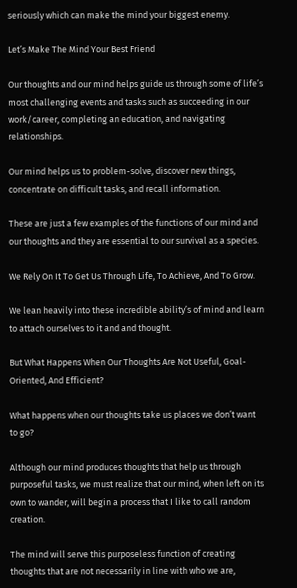seriously which can make the mind your biggest enemy.

Let’s Make The Mind Your Best Friend

Our thoughts and our mind helps guide us through some of life’s most challenging events and tasks such as succeeding in our work/career, completing an education, and navigating relationships.

Our mind helps us to problem-solve, discover new things, concentrate on difficult tasks, and recall information.

These are just a few examples of the functions of our mind and our thoughts and they are essential to our survival as a species.

We Rely On It To Get Us Through Life, To Achieve, And To Grow.

We lean heavily into these incredible ability’s of mind and learn to attach ourselves to it and and thought.

But What Happens When Our Thoughts Are Not Useful, Goal-Oriented, And Efficient?

What happens when our thoughts take us places we don’t want to go?

Although our mind produces thoughts that help us through purposeful tasks, we must realize that our mind, when left on its own to wander, will begin a process that I like to call random creation.

The mind will serve this purposeless function of creating thoughts that are not necessarily in line with who we are,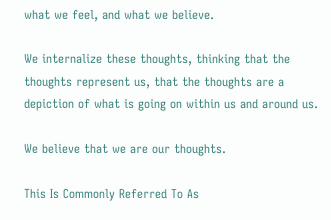what we feel, and what we believe.

We internalize these thoughts, thinking that the thoughts represent us, that the thoughts are a depiction of what is going on within us and around us.

We believe that we are our thoughts.

This Is Commonly Referred To As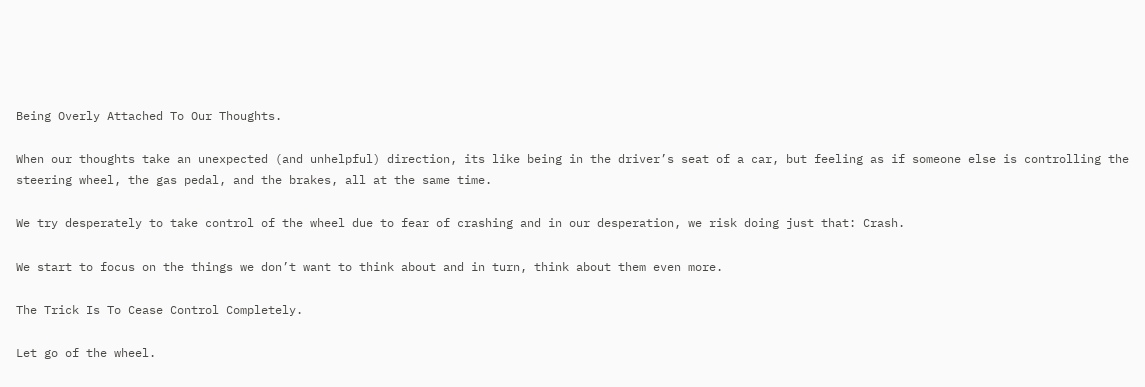Being Overly Attached To Our Thoughts.

When our thoughts take an unexpected (and unhelpful) direction, its like being in the driver’s seat of a car, but feeling as if someone else is controlling the steering wheel, the gas pedal, and the brakes, all at the same time.

We try desperately to take control of the wheel due to fear of crashing and in our desperation, we risk doing just that: Crash.

We start to focus on the things we don’t want to think about and in turn, think about them even more.

The Trick Is To Cease Control Completely.

Let go of the wheel.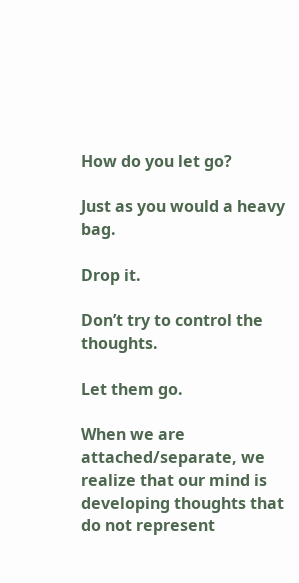How do you let go?

Just as you would a heavy bag.

Drop it.

Don’t try to control the thoughts.

Let them go.

When we are attached/separate, we realize that our mind is developing thoughts that do not represent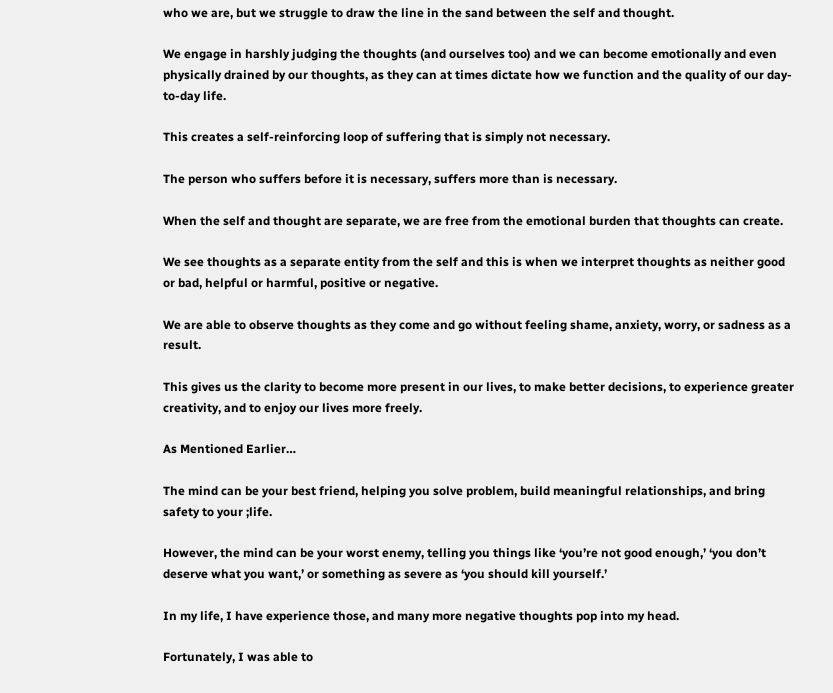who we are, but we struggle to draw the line in the sand between the self and thought.

We engage in harshly judging the thoughts (and ourselves too) and we can become emotionally and even physically drained by our thoughts, as they can at times dictate how we function and the quality of our day-to-day life.

This creates a self-reinforcing loop of suffering that is simply not necessary.

The person who suffers before it is necessary, suffers more than is necessary.

When the self and thought are separate, we are free from the emotional burden that thoughts can create.

We see thoughts as a separate entity from the self and this is when we interpret thoughts as neither good or bad, helpful or harmful, positive or negative.

We are able to observe thoughts as they come and go without feeling shame, anxiety, worry, or sadness as a result.

This gives us the clarity to become more present in our lives, to make better decisions, to experience greater creativity, and to enjoy our lives more freely.

As Mentioned Earlier…

The mind can be your best friend, helping you solve problem, build meaningful relationships, and bring  safety to your ;life.

However, the mind can be your worst enemy, telling you things like ‘you’re not good enough,’ ‘you don’t deserve what you want,’ or something as severe as ‘you should kill yourself.’

In my life, I have experience those, and many more negative thoughts pop into my head.

Fortunately, I was able to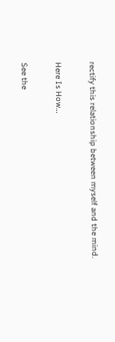rectify this relationship between myself and the mind.

Here Is How…

See the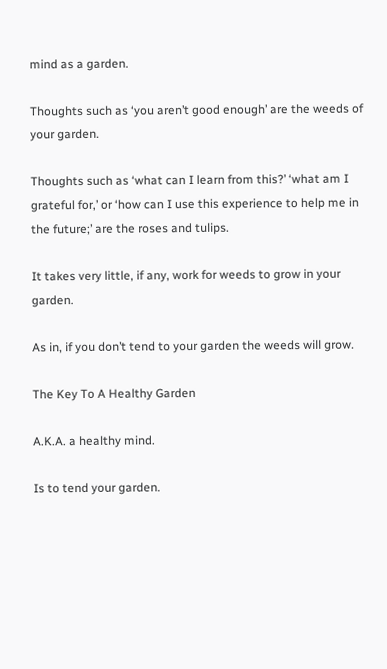mind as a garden.

Thoughts such as ‘you aren’t good enough’ are the weeds of your garden.

Thoughts such as ‘what can I learn from this?’ ‘what am I grateful for,’ or ‘how can I use this experience to help me in the future;’ are the roses and tulips.

It takes very little, if any, work for weeds to grow in your garden.

As in, if you don’t tend to your garden the weeds will grow.

The Key To A Healthy Garden

A.K.A. a healthy mind.

Is to tend your garden.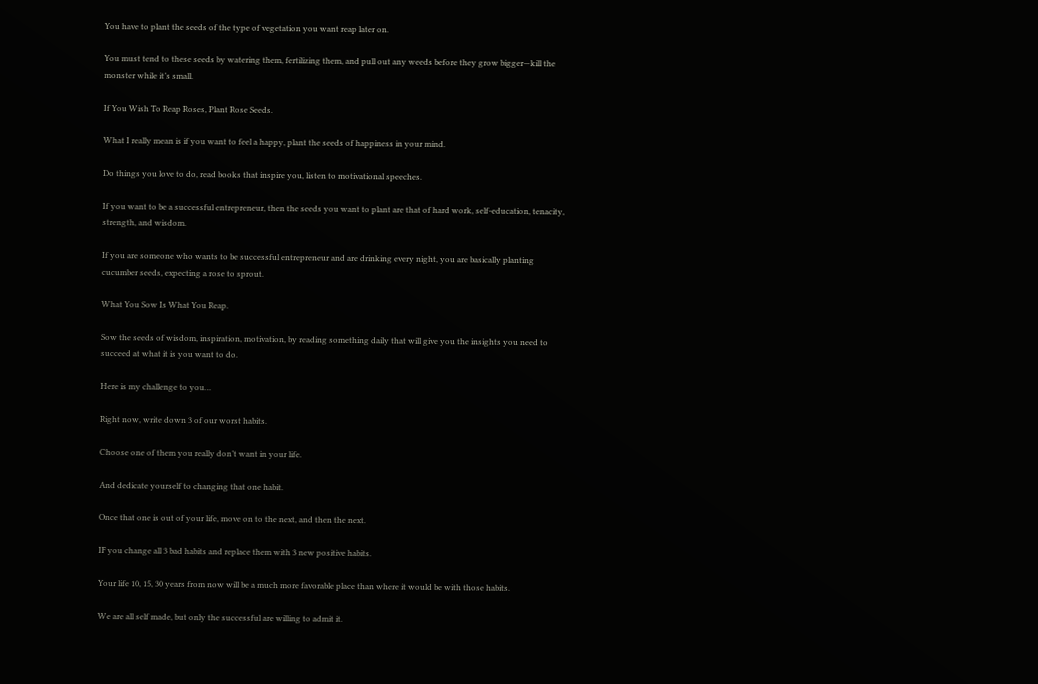You have to plant the seeds of the type of vegetation you want reap later on.

You must tend to these seeds by watering them, fertilizing them, and pull out any weeds before they grow bigger—kill the monster while it’s small.

If You Wish To Reap Roses, Plant Rose Seeds.

What I really mean is if you want to feel a happy, plant the seeds of happiness in your mind.

Do things you love to do, read books that inspire you, listen to motivational speeches.

If you want to be a successful entrepreneur, then the seeds you want to plant are that of hard work, self-education, tenacity, strength, and wisdom.

If you are someone who wants to be successful entrepreneur and are drinking every night, you are basically planting cucumber seeds, expecting a rose to sprout.

What You Sow Is What You Reap.

Sow the seeds of wisdom, inspiration, motivation, by reading something daily that will give you the insights you need to succeed at what it is you want to do.

Here is my challenge to you…

Right now, write down 3 of our worst habits.

Choose one of them you really don’t want in your life.

And dedicate yourself to changing that one habit.

Once that one is out of your life, move on to the next, and then the next.

IF you change all 3 bad habits and replace them with 3 new positive habits.

Your life 10, 15, 30 years from now will be a much more favorable place than where it would be with those habits.

We are all self made, but only the successful are willing to admit it.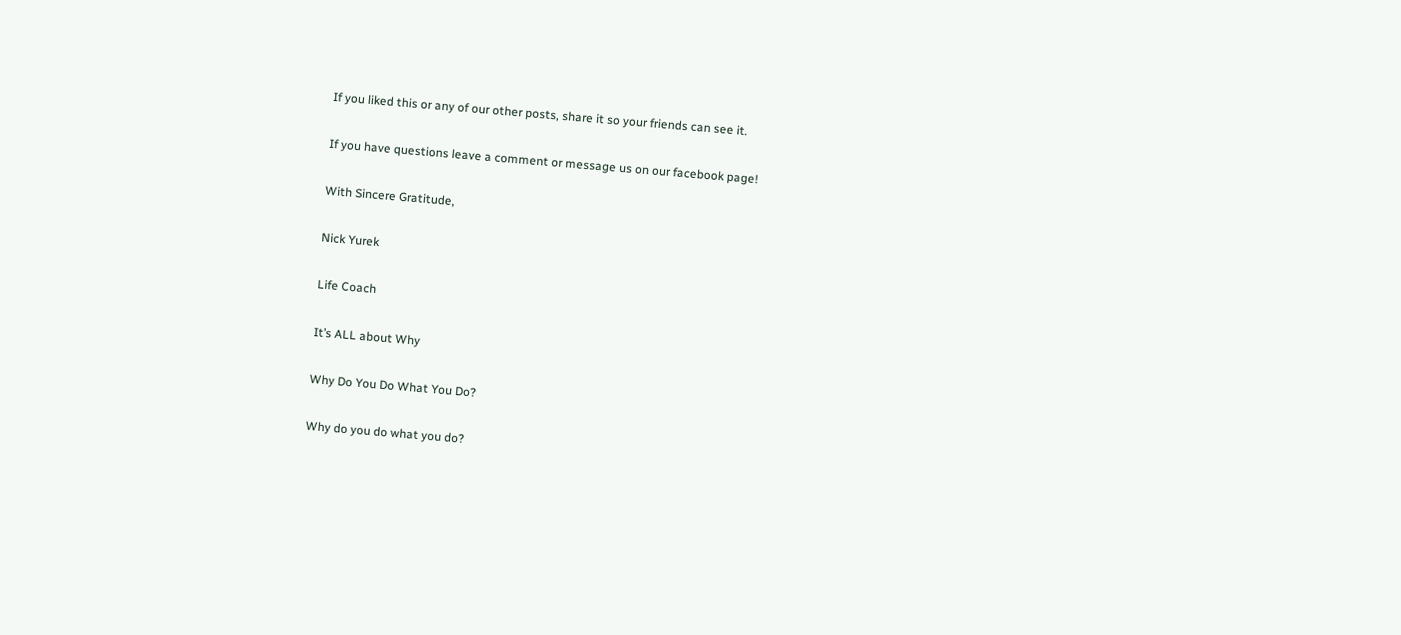If you liked this or any of our other posts, share it so your friends can see it.

If you have questions leave a comment or message us on our facebook page!

With Sincere Gratitude,

Nick Yurek

Life Coach

It’s ALL about Why

Why Do You Do What You Do?

Why do you do what you do?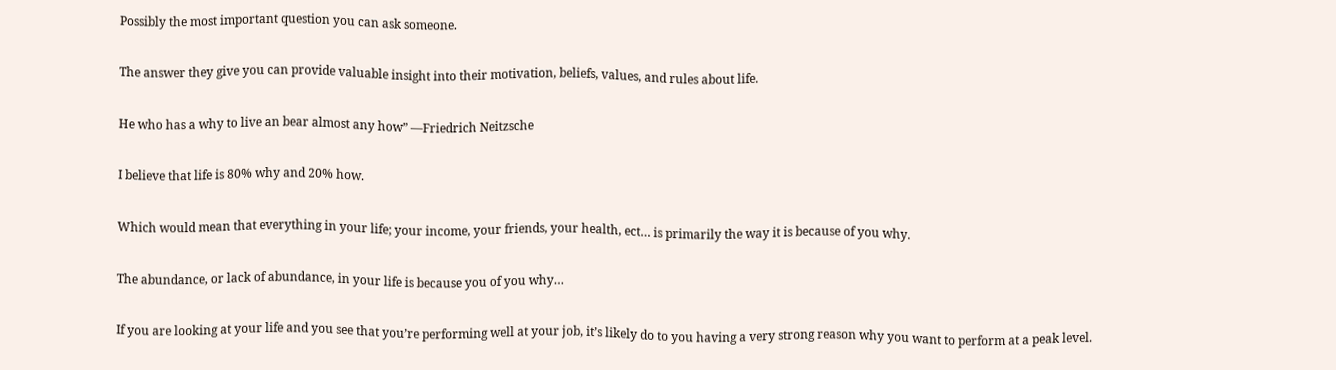Possibly the most important question you can ask someone.

The answer they give you can provide valuable insight into their motivation, beliefs, values, and rules about life.

He who has a why to live an bear almost any how” —Friedrich Neitzsche

I believe that life is 80% why and 20% how.

Which would mean that everything in your life; your income, your friends, your health, ect… is primarily the way it is because of you why.

The abundance, or lack of abundance, in your life is because you of you why…

If you are looking at your life and you see that you’re performing well at your job, it’s likely do to you having a very strong reason why you want to perform at a peak level.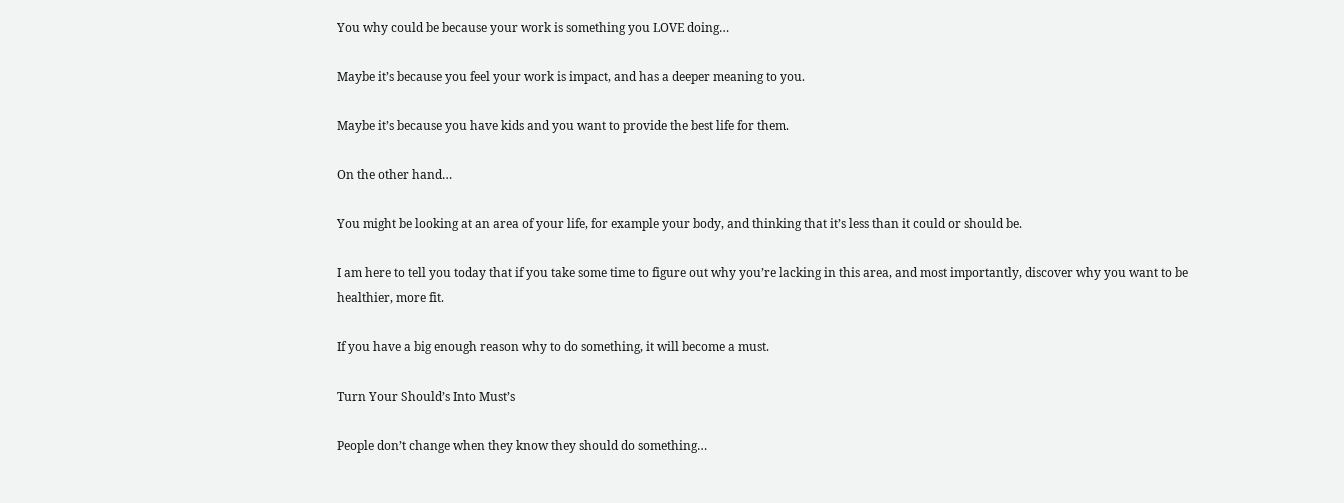You why could be because your work is something you LOVE doing…

Maybe it’s because you feel your work is impact, and has a deeper meaning to you.

Maybe it’s because you have kids and you want to provide the best life for them.

On the other hand…

You might be looking at an area of your life, for example your body, and thinking that it’s less than it could or should be.

I am here to tell you today that if you take some time to figure out why you’re lacking in this area, and most importantly, discover why you want to be healthier, more fit.

If you have a big enough reason why to do something, it will become a must.

Turn Your Should’s Into Must’s

People don’t change when they know they should do something…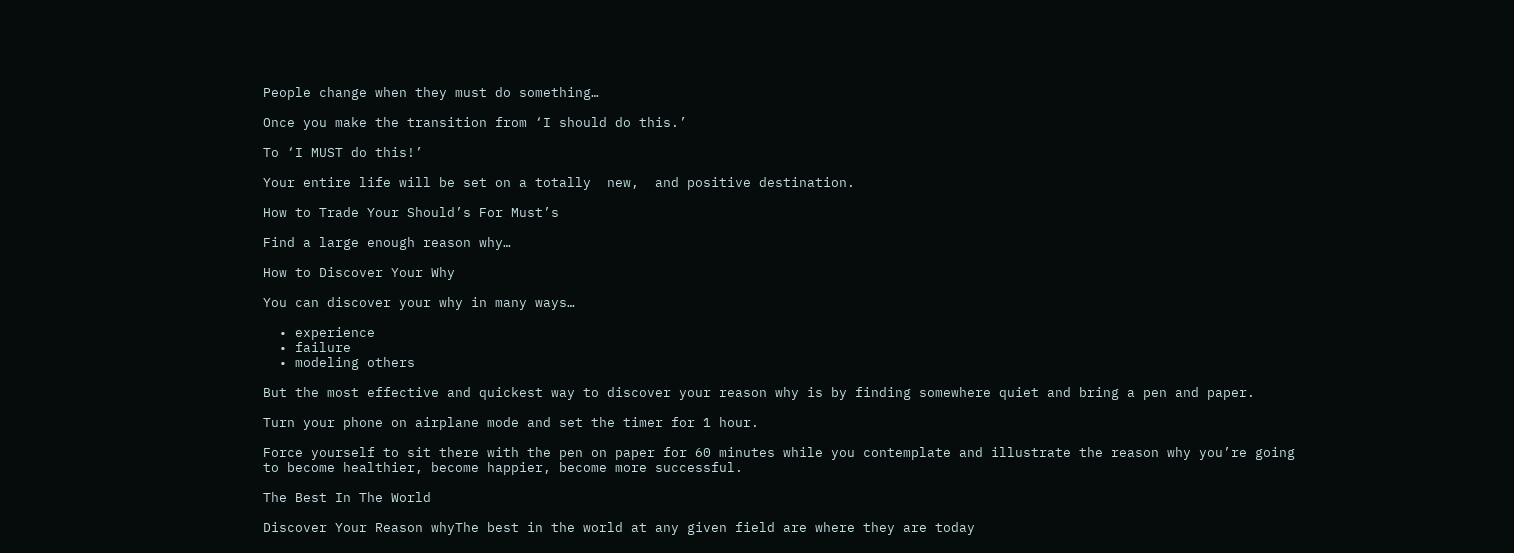People change when they must do something…

Once you make the transition from ‘I should do this.’

To ‘I MUST do this!’

Your entire life will be set on a totally  new,  and positive destination.

How to Trade Your Should’s For Must’s

Find a large enough reason why…

How to Discover Your Why

You can discover your why in many ways…

  • experience
  • failure
  • modeling others

But the most effective and quickest way to discover your reason why is by finding somewhere quiet and bring a pen and paper.

Turn your phone on airplane mode and set the timer for 1 hour.

Force yourself to sit there with the pen on paper for 60 minutes while you contemplate and illustrate the reason why you’re going to become healthier, become happier, become more successful.

The Best In The World

Discover Your Reason whyThe best in the world at any given field are where they are today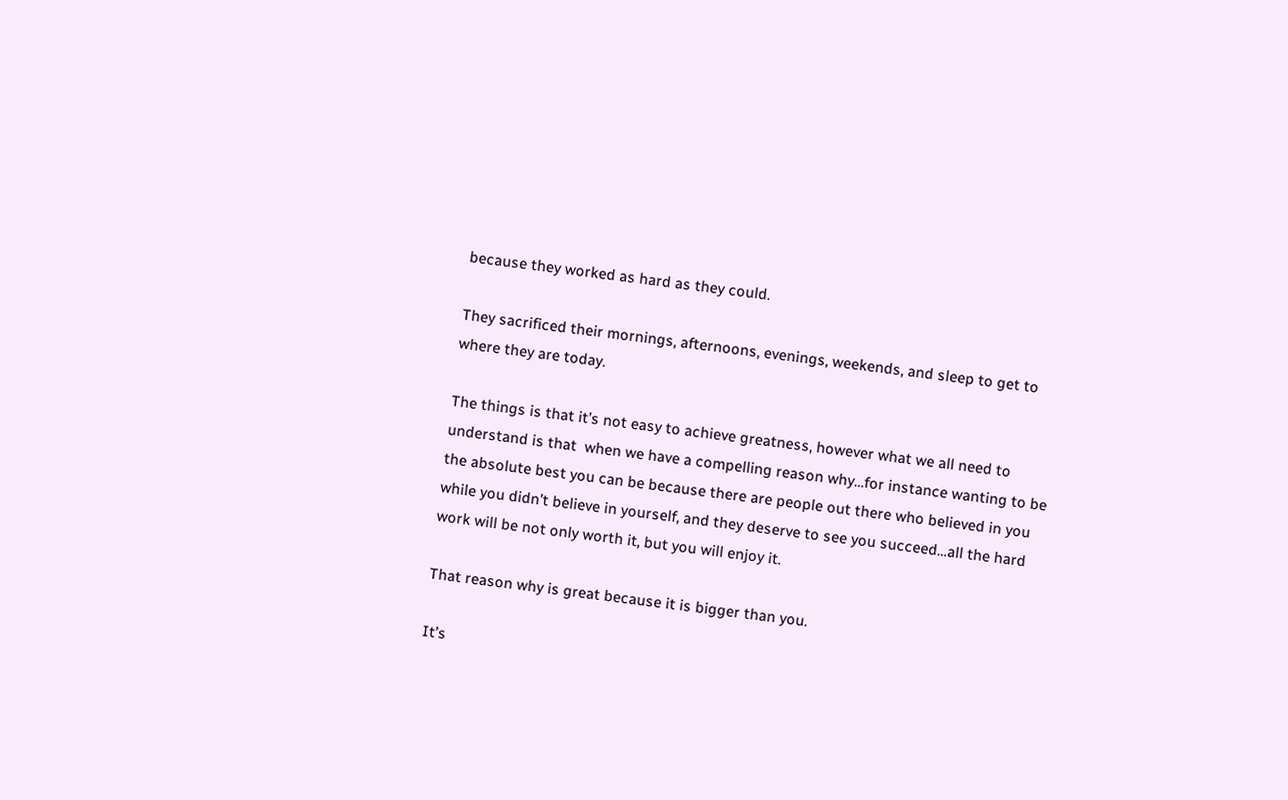because they worked as hard as they could.

They sacrificed their mornings, afternoons, evenings, weekends, and sleep to get to where they are today.

The things is that it’s not easy to achieve greatness, however what we all need to understand is that  when we have a compelling reason why…for instance wanting to be the absolute best you can be because there are people out there who believed in you while you didn’t believe in yourself, and they deserve to see you succeed…all the hard work will be not only worth it, but you will enjoy it.

That reason why is great because it is bigger than you.

It’s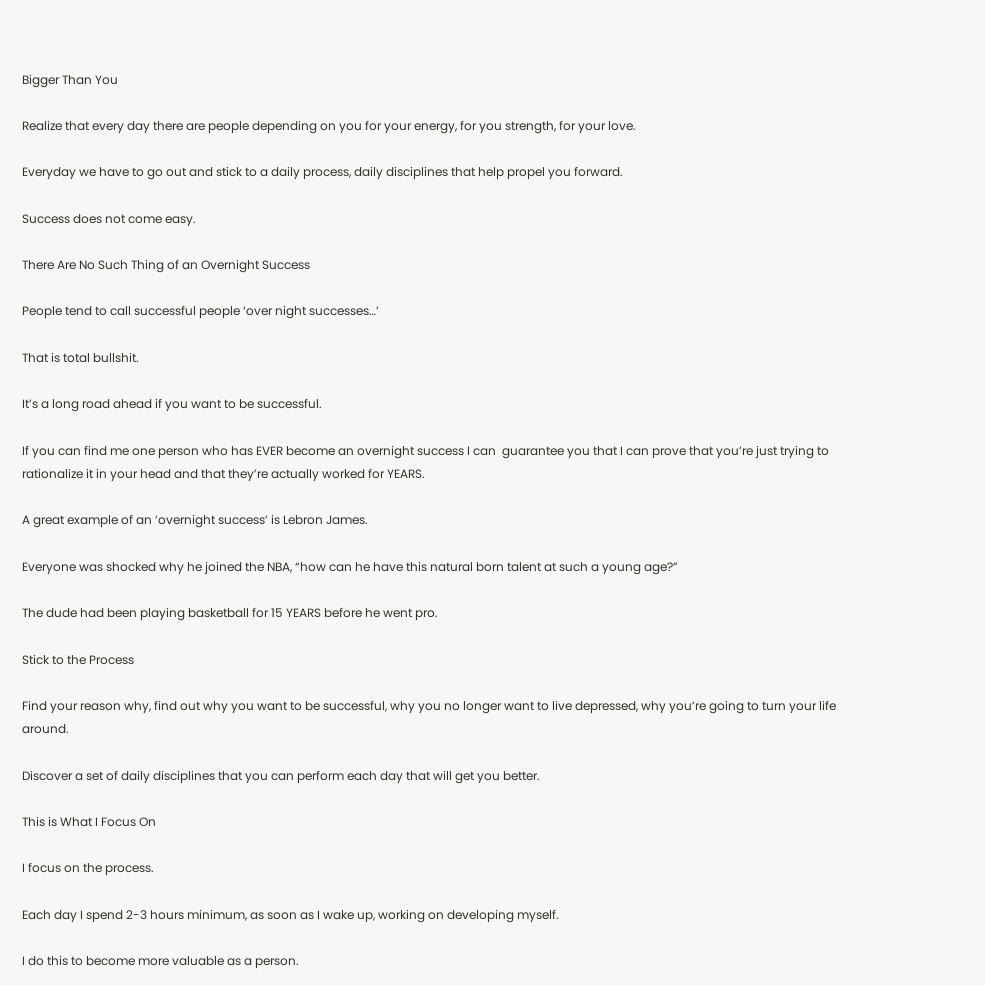Bigger Than You

Realize that every day there are people depending on you for your energy, for you strength, for your love.

Everyday we have to go out and stick to a daily process, daily disciplines that help propel you forward.

Success does not come easy.

There Are No Such Thing of an Overnight Success

People tend to call successful people ‘over night successes…’

That is total bullshit.

It’s a long road ahead if you want to be successful.

If you can find me one person who has EVER become an overnight success I can  guarantee you that I can prove that you’re just trying to rationalize it in your head and that they’re actually worked for YEARS.

A great example of an ‘overnight success’ is Lebron James.

Everyone was shocked why he joined the NBA, “how can he have this natural born talent at such a young age?”

The dude had been playing basketball for 15 YEARS before he went pro.

Stick to the Process

Find your reason why, find out why you want to be successful, why you no longer want to live depressed, why you’re going to turn your life around.

Discover a set of daily disciplines that you can perform each day that will get you better.

This is What I Focus On

I focus on the process.

Each day I spend 2-3 hours minimum, as soon as I wake up, working on developing myself.

I do this to become more valuable as a person.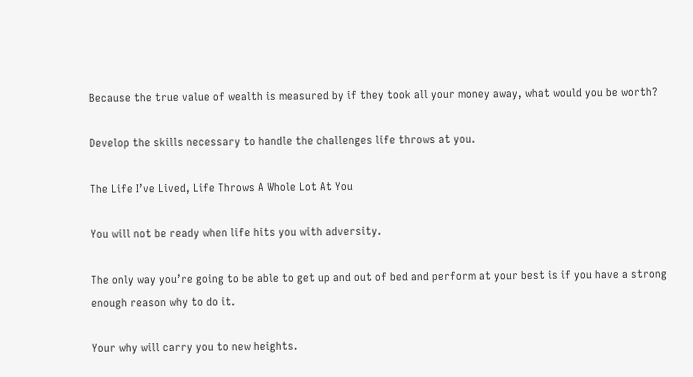Because the true value of wealth is measured by if they took all your money away, what would you be worth?

Develop the skills necessary to handle the challenges life throws at you.

The Life I’ve Lived, Life Throws A Whole Lot At You

You will not be ready when life hits you with adversity.

The only way you’re going to be able to get up and out of bed and perform at your best is if you have a strong enough reason why to do it.

Your why will carry you to new heights.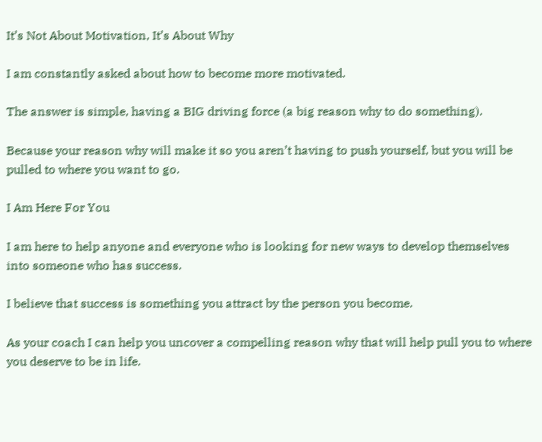It’s Not About Motivation, It’s About Why

I am constantly asked about how to become more motivated.

The answer is simple, having a BIG driving force (a big reason why to do something).

Because your reason why will make it so you aren’t having to push yourself, but you will be pulled to where you want to go.

I Am Here For You

I am here to help anyone and everyone who is looking for new ways to develop themselves into someone who has success.

I believe that success is something you attract by the person you become.

As your coach I can help you uncover a compelling reason why that will help pull you to where you deserve to be in life.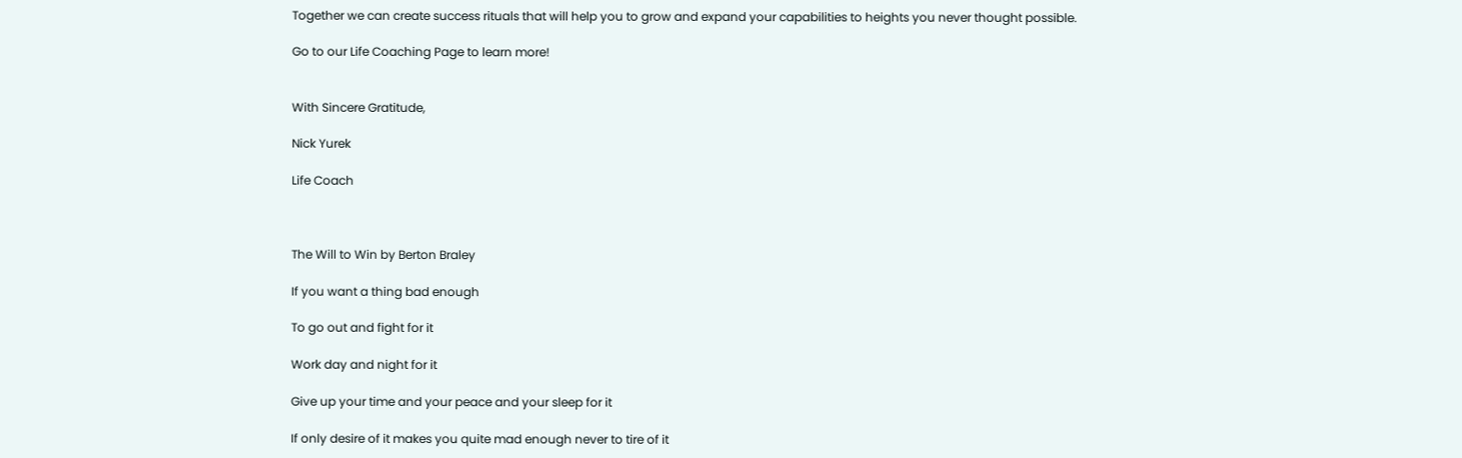Together we can create success rituals that will help you to grow and expand your capabilities to heights you never thought possible.

Go to our Life Coaching Page to learn more!


With Sincere Gratitude,

Nick Yurek

Life Coach



The Will to Win by Berton Braley

If you want a thing bad enough

To go out and fight for it

Work day and night for it

Give up your time and your peace and your sleep for it

If only desire of it makes you quite mad enough never to tire of it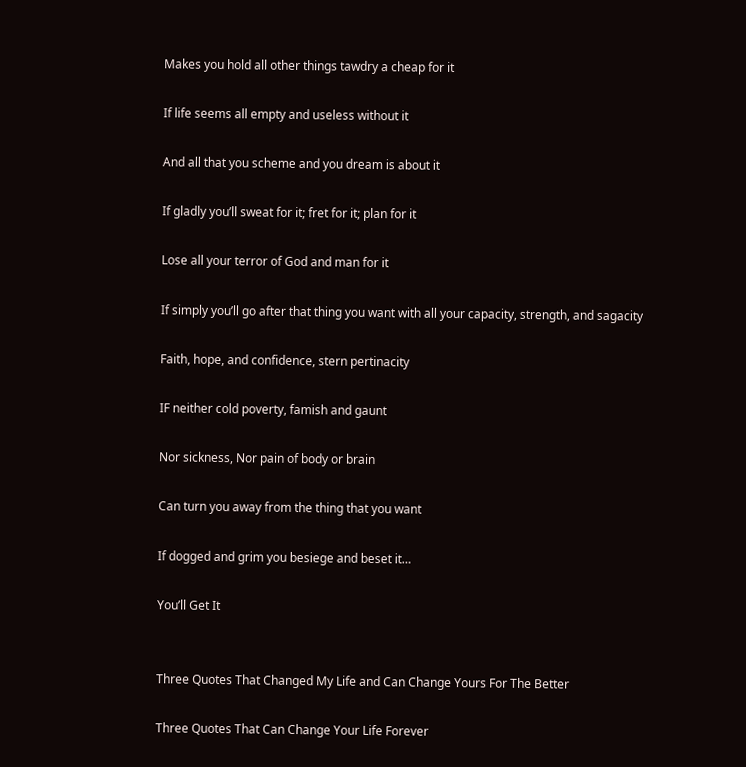Makes you hold all other things tawdry a cheap for it

If life seems all empty and useless without it

And all that you scheme and you dream is about it

If gladly you’ll sweat for it; fret for it; plan for it

Lose all your terror of God and man for it

If simply you’ll go after that thing you want with all your capacity, strength, and sagacity

Faith, hope, and confidence, stern pertinacity

IF neither cold poverty, famish and gaunt

Nor sickness, Nor pain of body or brain

Can turn you away from the thing that you want

If dogged and grim you besiege and beset it…

You’ll Get It


Three Quotes That Changed My Life and Can Change Yours For The Better

Three Quotes That Can Change Your Life Forever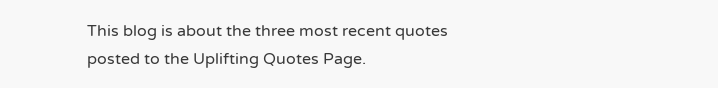This blog is about the three most recent quotes posted to the Uplifting Quotes Page.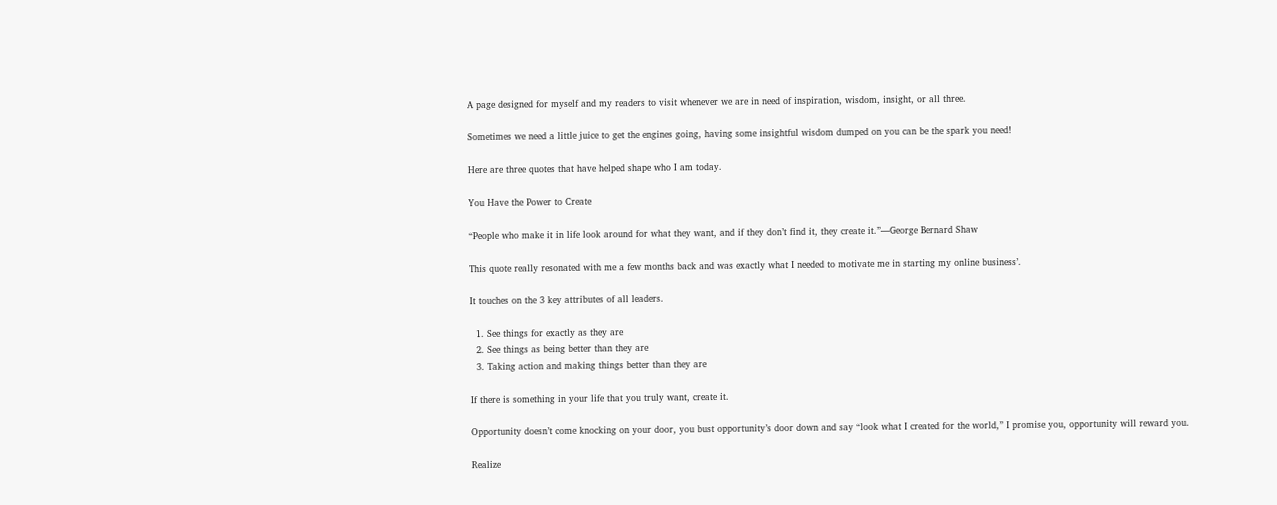A page designed for myself and my readers to visit whenever we are in need of inspiration, wisdom, insight, or all three.

Sometimes we need a little juice to get the engines going, having some insightful wisdom dumped on you can be the spark you need!

Here are three quotes that have helped shape who I am today.

You Have the Power to Create

“People who make it in life look around for what they want, and if they don’t find it, they create it.”—George Bernard Shaw

This quote really resonated with me a few months back and was exactly what I needed to motivate me in starting my online business’.

It touches on the 3 key attributes of all leaders.

  1. See things for exactly as they are
  2. See things as being better than they are
  3. Taking action and making things better than they are

If there is something in your life that you truly want, create it.

Opportunity doesn’t come knocking on your door, you bust opportunity’s door down and say “look what I created for the world,” I promise you, opportunity will reward you.

Realize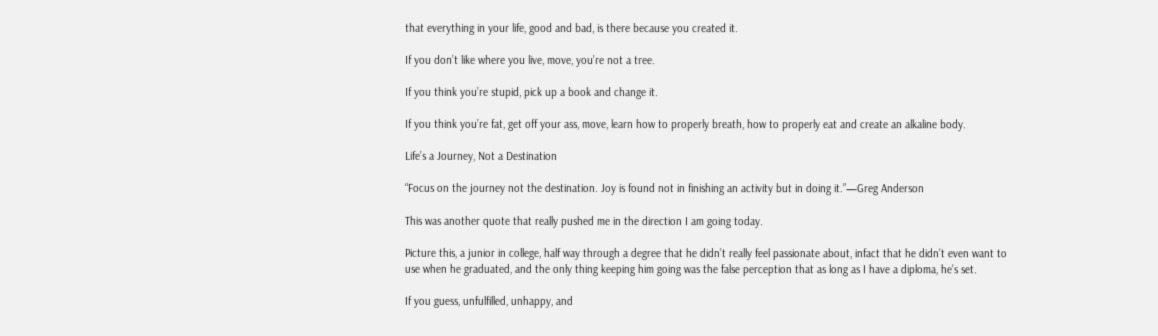that everything in your life, good and bad, is there because you created it.

If you don’t like where you live, move, you’re not a tree.

If you think you’re stupid, pick up a book and change it.

If you think you’re fat, get off your ass, move, learn how to properly breath, how to properly eat and create an alkaline body.

Life’s a Journey, Not a Destination

“Focus on the journey not the destination. Joy is found not in finishing an activity but in doing it.”—Greg Anderson

This was another quote that really pushed me in the direction I am going today.

Picture this, a junior in college, half way through a degree that he didn’t really feel passionate about, infact that he didn’t even want to use when he graduated, and the only thing keeping him going was the false perception that as long as I have a diploma, he’s set.

If you guess, unfulfilled, unhappy, and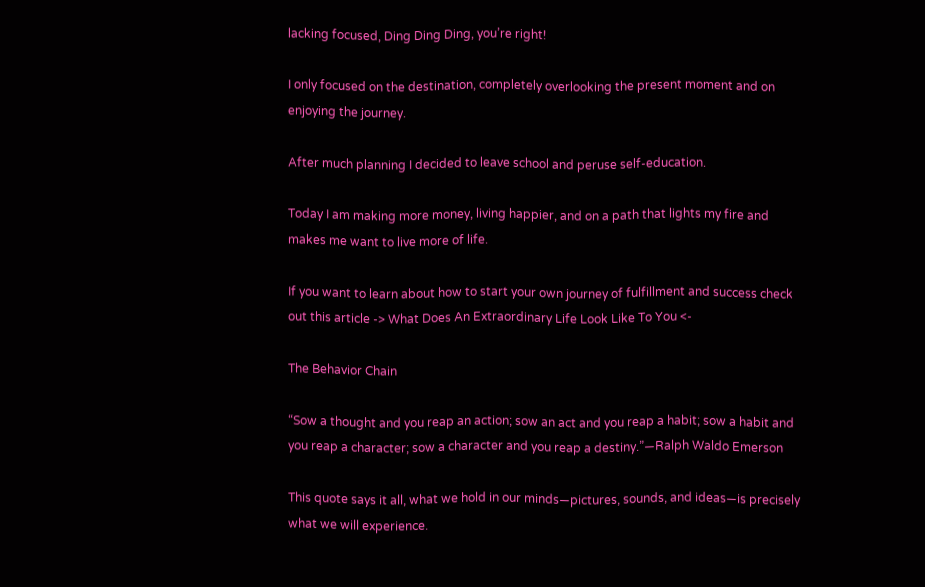lacking focused, Ding Ding Ding, you’re right!

I only focused on the destination, completely overlooking the present moment and on enjoying the journey.

After much planning I decided to leave school and peruse self-education.

Today I am making more money, living happier, and on a path that lights my fire and makes me want to live more of life.

If you want to learn about how to start your own journey of fulfillment and success check out this article -> What Does An Extraordinary Life Look Like To You <-

The Behavior Chain

“Sow a thought and you reap an action; sow an act and you reap a habit; sow a habit and you reap a character; sow a character and you reap a destiny.”—Ralph Waldo Emerson

This quote says it all, what we hold in our minds—pictures, sounds, and ideas—is precisely what we will experience.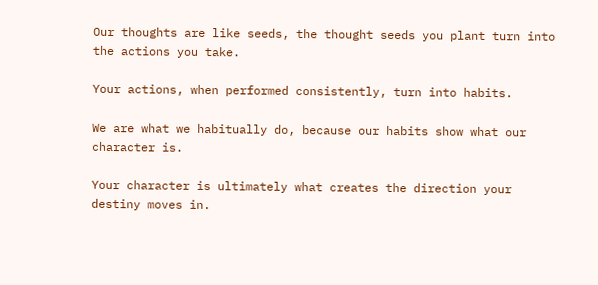Our thoughts are like seeds, the thought seeds you plant turn into the actions you take.

Your actions, when performed consistently, turn into habits.

We are what we habitually do, because our habits show what our character is.

Your character is ultimately what creates the direction your destiny moves in.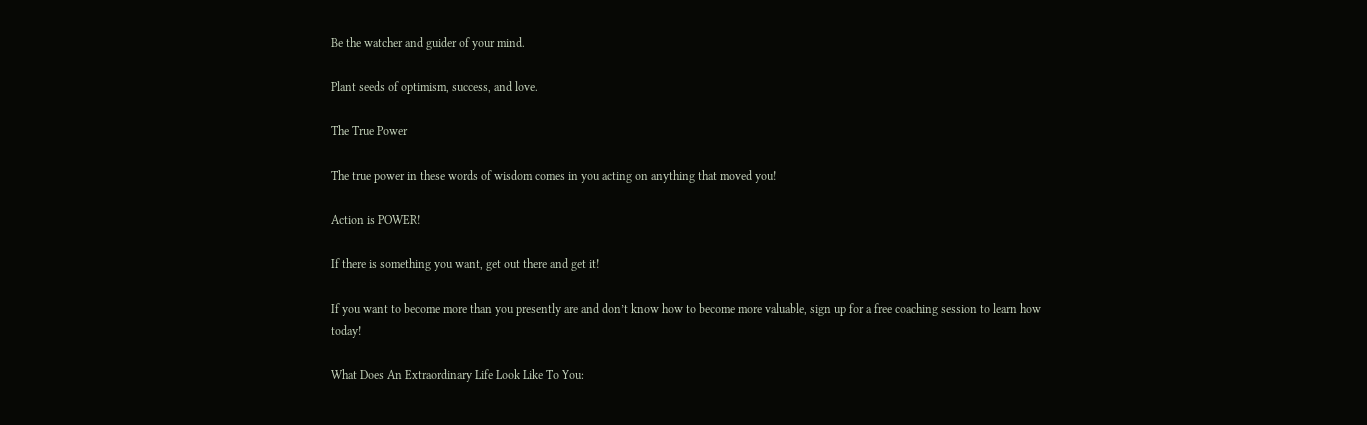Be the watcher and guider of your mind.

Plant seeds of optimism, success, and love.

The True Power

The true power in these words of wisdom comes in you acting on anything that moved you!

Action is POWER!

If there is something you want, get out there and get it!

If you want to become more than you presently are and don’t know how to become more valuable, sign up for a free coaching session to learn how today!

What Does An Extraordinary Life Look Like To You: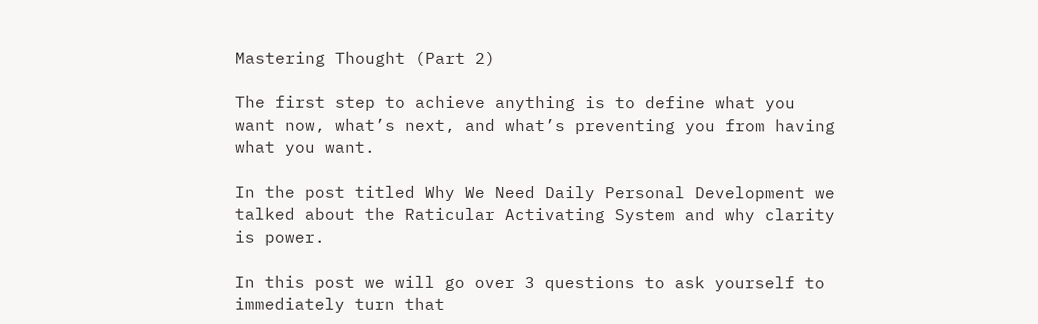Mastering Thought (Part 2)

The first step to achieve anything is to define what you want now, what’s next, and what’s preventing you from having what you want.

In the post titled Why We Need Daily Personal Development we talked about the Raticular Activating System and why clarity is power.

In this post we will go over 3 questions to ask yourself to immediately turn that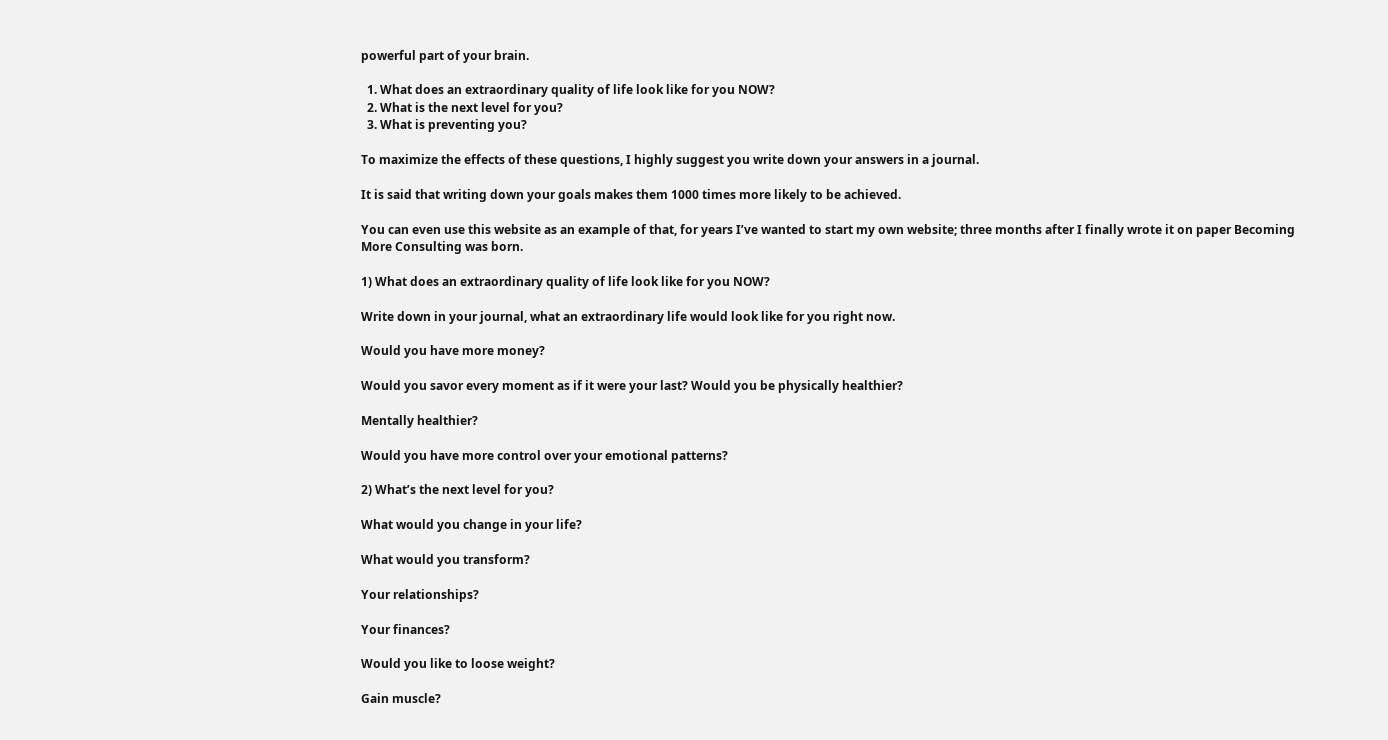powerful part of your brain.

  1. What does an extraordinary quality of life look like for you NOW?
  2. What is the next level for you?
  3. What is preventing you?

To maximize the effects of these questions, I highly suggest you write down your answers in a journal.

It is said that writing down your goals makes them 1000 times more likely to be achieved.

You can even use this website as an example of that, for years I’ve wanted to start my own website; three months after I finally wrote it on paper Becoming More Consulting was born.

1) What does an extraordinary quality of life look like for you NOW?

Write down in your journal, what an extraordinary life would look like for you right now.

Would you have more money?

Would you savor every moment as if it were your last? Would you be physically healthier?

Mentally healthier?

Would you have more control over your emotional patterns?

2) What’s the next level for you?

What would you change in your life?

What would you transform?

Your relationships?

Your finances?

Would you like to loose weight?

Gain muscle?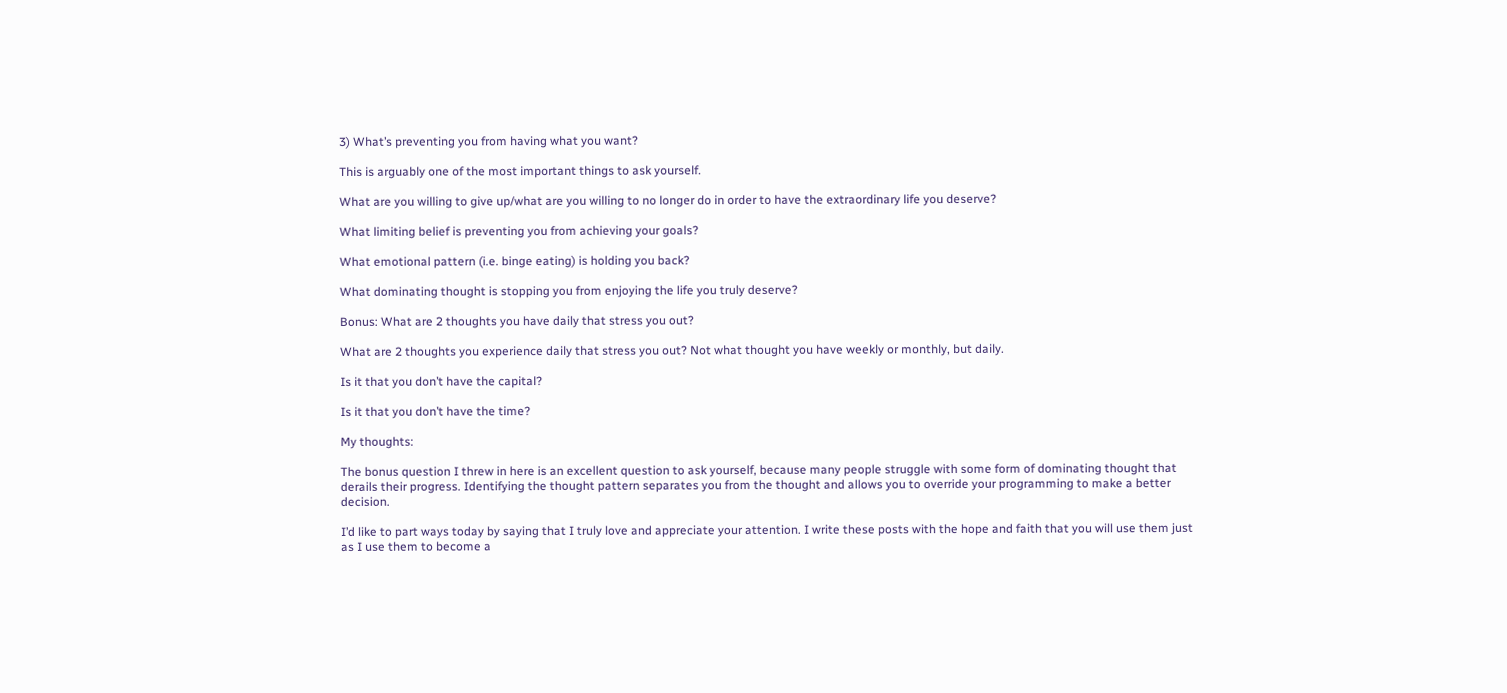3) What’s preventing you from having what you want?

This is arguably one of the most important things to ask yourself.

What are you willing to give up/what are you willing to no longer do in order to have the extraordinary life you deserve?

What limiting belief is preventing you from achieving your goals?

What emotional pattern (i.e. binge eating) is holding you back?

What dominating thought is stopping you from enjoying the life you truly deserve?

Bonus: What are 2 thoughts you have daily that stress you out?

What are 2 thoughts you experience daily that stress you out? Not what thought you have weekly or monthly, but daily.

Is it that you don’t have the capital?

Is it that you don’t have the time?

My thoughts:

The bonus question I threw in here is an excellent question to ask yourself, because many people struggle with some form of dominating thought that derails their progress. Identifying the thought pattern separates you from the thought and allows you to override your programming to make a better decision.

I’d like to part ways today by saying that I truly love and appreciate your attention. I write these posts with the hope and faith that you will use them just as I use them to become a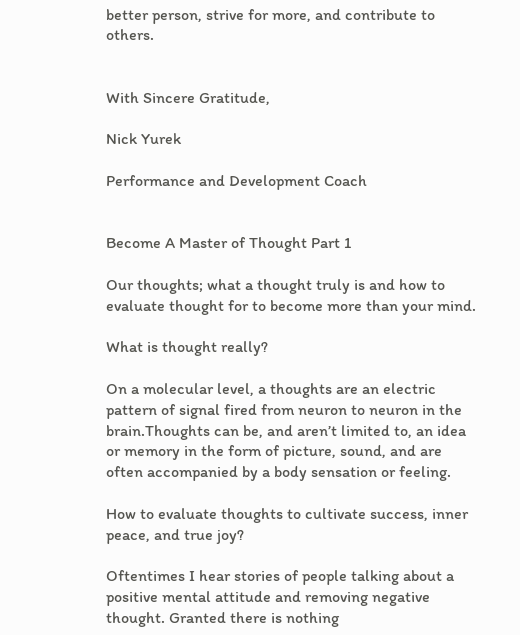better person, strive for more, and contribute to others.


With Sincere Gratitude,

Nick Yurek

Performance and Development Coach


Become A Master of Thought Part 1

Our thoughts; what a thought truly is and how to evaluate thought for to become more than your mind.

What is thought really?

On a molecular level, a thoughts are an electric pattern of signal fired from neuron to neuron in the brain.Thoughts can be, and aren’t limited to, an idea or memory in the form of picture, sound, and are often accompanied by a body sensation or feeling.

How to evaluate thoughts to cultivate success, inner peace, and true joy?

Oftentimes I hear stories of people talking about a positive mental attitude and removing negative thought. Granted there is nothing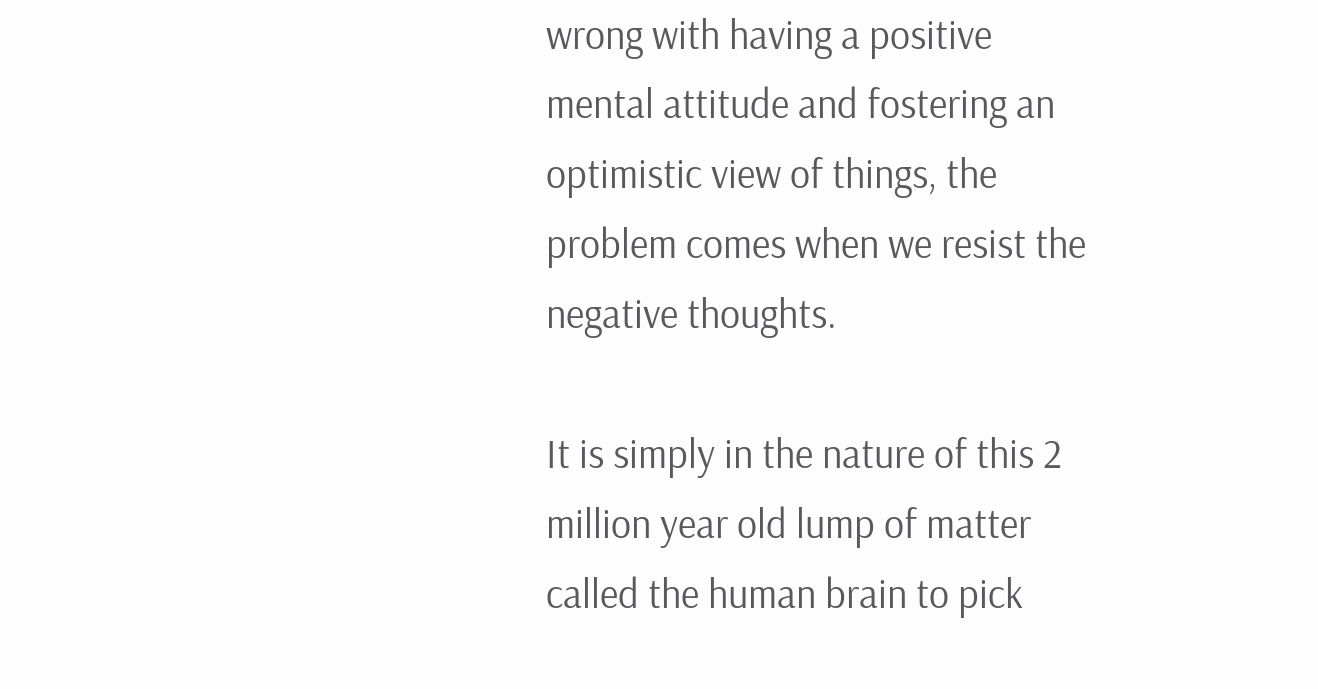wrong with having a positive mental attitude and fostering an optimistic view of things, the problem comes when we resist the negative thoughts.

It is simply in the nature of this 2 million year old lump of matter called the human brain to pick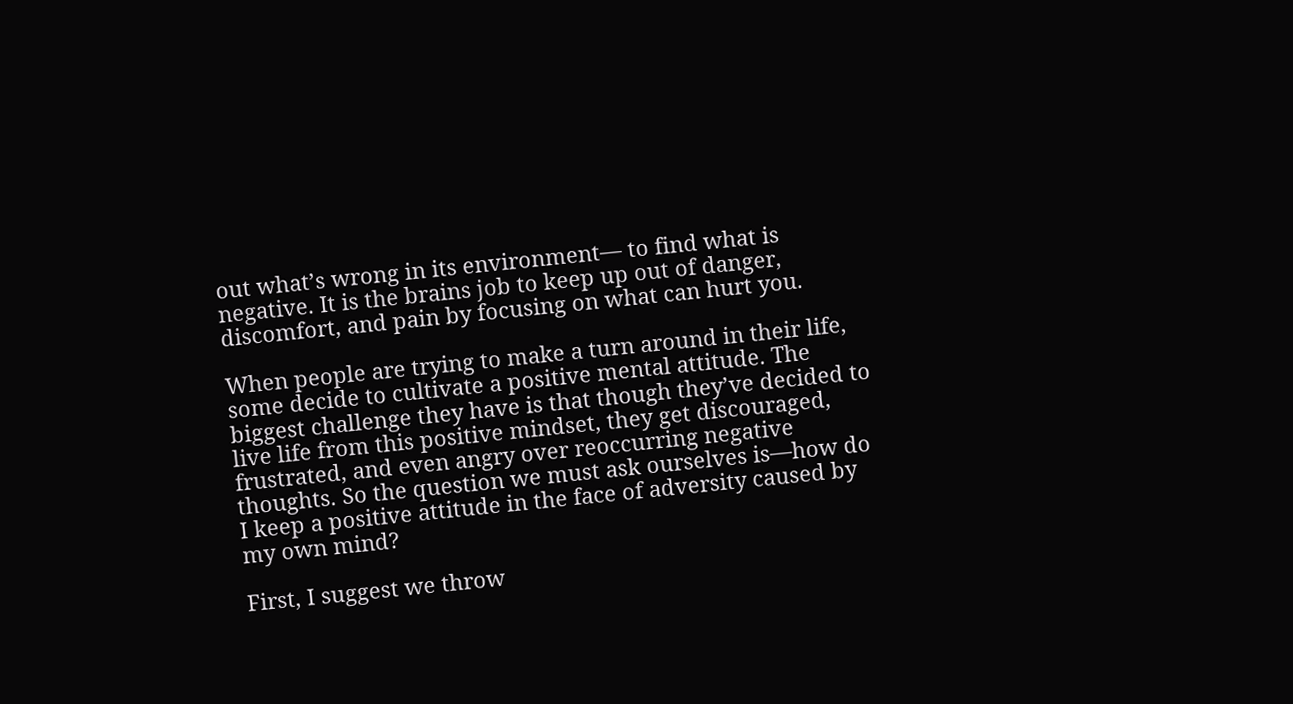out what’s wrong in its environment— to find what is negative. It is the brains job to keep up out of danger, discomfort, and pain by focusing on what can hurt you.

When people are trying to make a turn around in their life, some decide to cultivate a positive mental attitude. The biggest challenge they have is that though they’ve decided to live life from this positive mindset, they get discouraged, frustrated, and even angry over reoccurring negative thoughts. So the question we must ask ourselves is—how do I keep a positive attitude in the face of adversity caused by my own mind?

First, I suggest we throw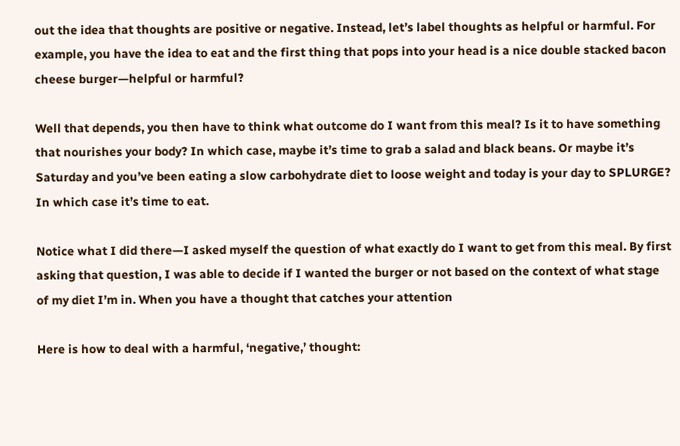out the idea that thoughts are positive or negative. Instead, let’s label thoughts as helpful or harmful. For example, you have the idea to eat and the first thing that pops into your head is a nice double stacked bacon cheese burger—helpful or harmful?

Well that depends, you then have to think what outcome do I want from this meal? Is it to have something that nourishes your body? In which case, maybe it’s time to grab a salad and black beans. Or maybe it’s Saturday and you’ve been eating a slow carbohydrate diet to loose weight and today is your day to SPLURGE? In which case it’s time to eat.

Notice what I did there—I asked myself the question of what exactly do I want to get from this meal. By first asking that question, I was able to decide if I wanted the burger or not based on the context of what stage of my diet I’m in. When you have a thought that catches your attention

Here is how to deal with a harmful, ‘negative,’ thought: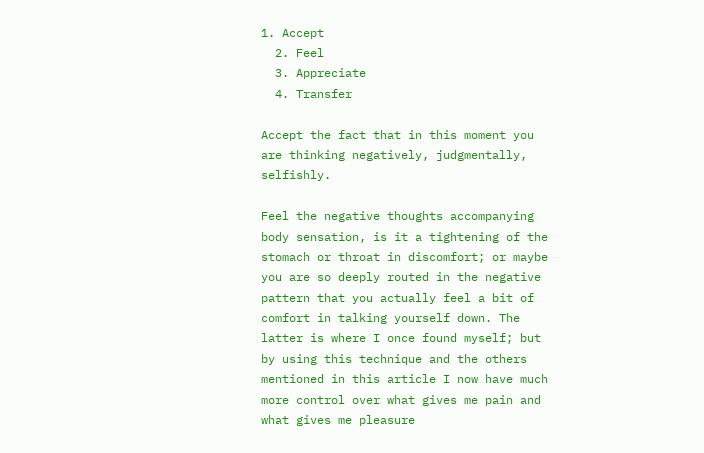1. Accept
  2. Feel
  3. Appreciate
  4. Transfer

Accept the fact that in this moment you are thinking negatively, judgmentally, selfishly.

Feel the negative thoughts accompanying body sensation, is it a tightening of the stomach or throat in discomfort; or maybe you are so deeply routed in the negative pattern that you actually feel a bit of comfort in talking yourself down. The latter is where I once found myself; but by using this technique and the others mentioned in this article I now have much more control over what gives me pain and what gives me pleasure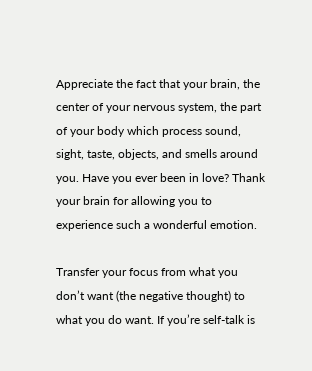Appreciate the fact that your brain, the center of your nervous system, the part of your body which process sound, sight, taste, objects, and smells around you. Have you ever been in love? Thank your brain for allowing you to experience such a wonderful emotion.

Transfer your focus from what you don’t want (the negative thought) to what you do want. If you’re self-talk is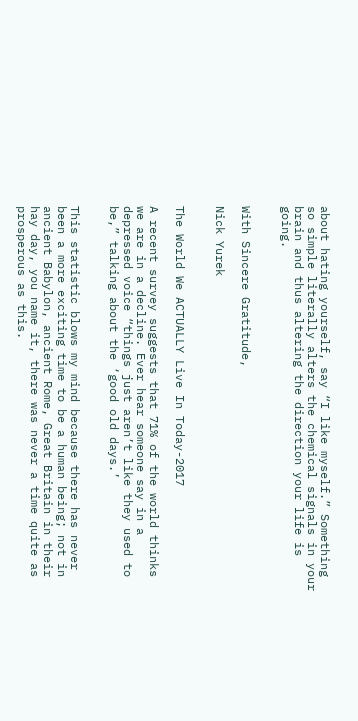about hating yourself, say “I like myself.” Something so simple literally alters the chemical signals in your brain and thus altering the direction your life is going.


With Sincere Gratitude,

Nick Yurek


The World We ACTUALLY Live In Today-2017

A recent survey suggests that 71% of the world thinks we are in a decline. Ever hear someone say in a depressed voice “things just aren’t like they used to be,” talking about the ‘good old days.’


This statistic blows my mind because there has never been a more exciting time to be a human being; not in ancient Babylon, ancient Rome, Great Britain in their hay day, you name it, there was never a time quite as prosperous as this.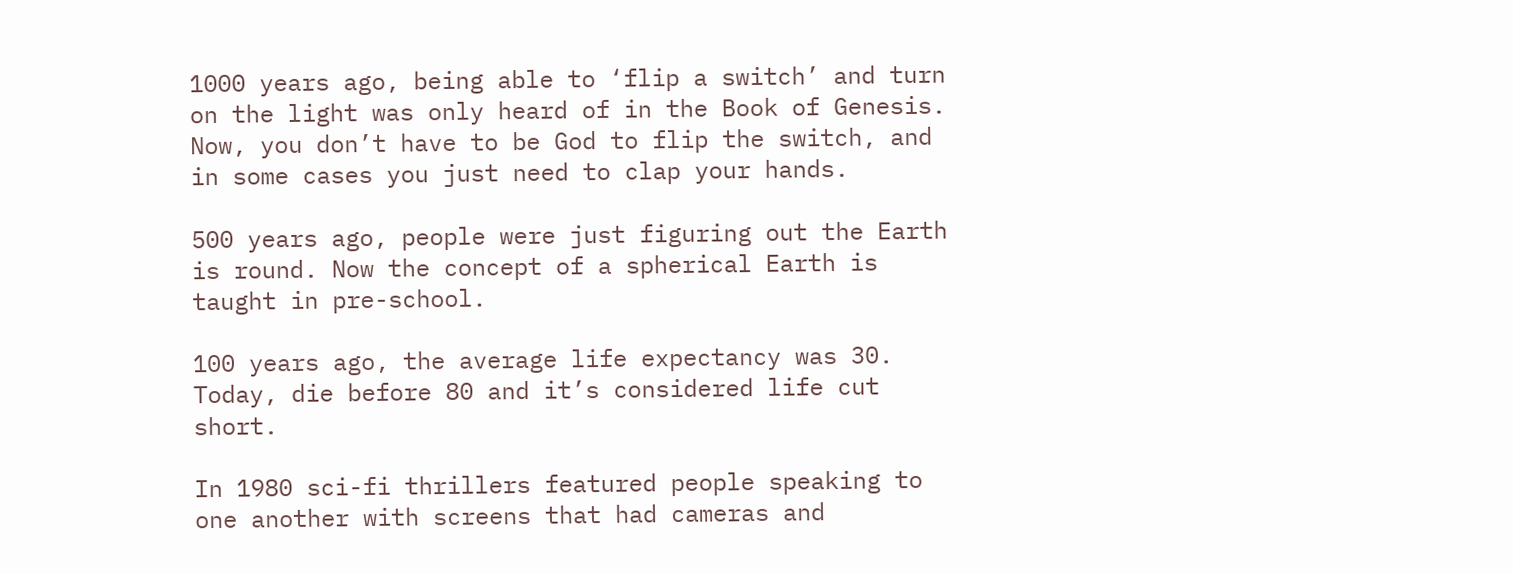1000 years ago, being able to ‘flip a switch’ and turn on the light was only heard of in the Book of Genesis. Now, you don’t have to be God to flip the switch, and in some cases you just need to clap your hands.

500 years ago, people were just figuring out the Earth is round. Now the concept of a spherical Earth is taught in pre-school.

100 years ago, the average life expectancy was 30. Today, die before 80 and it’s considered life cut short.

In 1980 sci-fi thrillers featured people speaking to one another with screens that had cameras and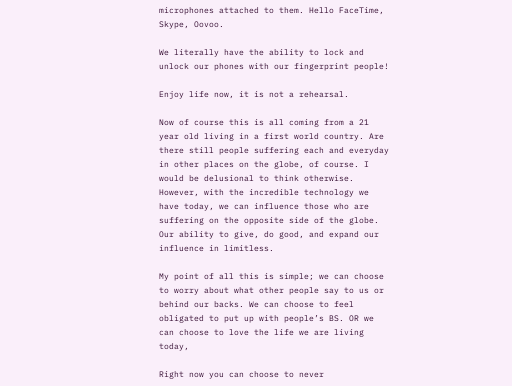microphones attached to them. Hello FaceTime, Skype, Oovoo.

We literally have the ability to lock and unlock our phones with our fingerprint people!

Enjoy life now, it is not a rehearsal.

Now of course this is all coming from a 21 year old living in a first world country. Are there still people suffering each and everyday in other places on the globe, of course. I would be delusional to think otherwise. However, with the incredible technology we have today, we can influence those who are suffering on the opposite side of the globe. Our ability to give, do good, and expand our influence in limitless.

My point of all this is simple; we can choose to worry about what other people say to us or behind our backs. We can choose to feel obligated to put up with people’s BS. OR we can choose to love the life we are living today,

Right now you can choose to never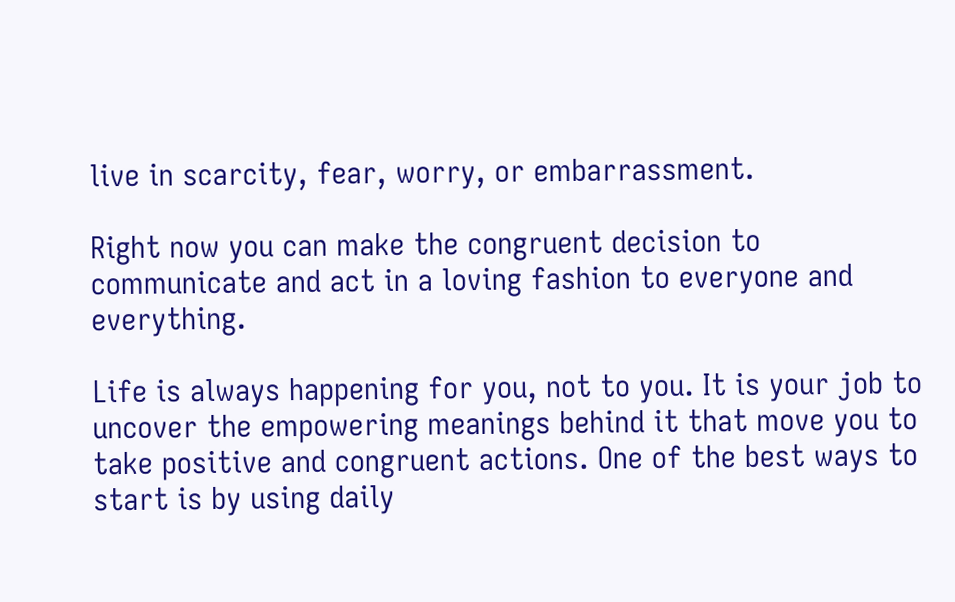live in scarcity, fear, worry, or embarrassment.

Right now you can make the congruent decision to communicate and act in a loving fashion to everyone and everything.

Life is always happening for you, not to you. It is your job to uncover the empowering meanings behind it that move you to take positive and congruent actions. One of the best ways to start is by using daily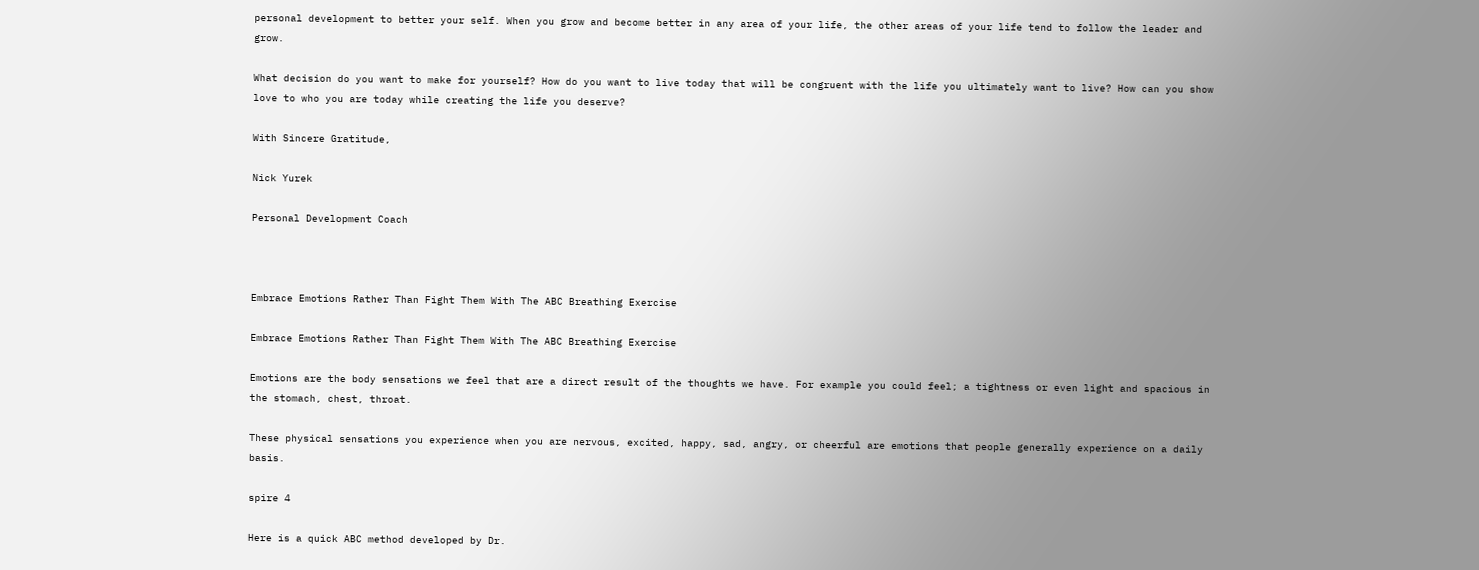personal development to better your self. When you grow and become better in any area of your life, the other areas of your life tend to follow the leader and grow.

What decision do you want to make for yourself? How do you want to live today that will be congruent with the life you ultimately want to live? How can you show love to who you are today while creating the life you deserve?

With Sincere Gratitude,

Nick Yurek

Personal Development Coach



Embrace Emotions Rather Than Fight Them With The ABC Breathing Exercise

Embrace Emotions Rather Than Fight Them With The ABC Breathing Exercise

Emotions are the body sensations we feel that are a direct result of the thoughts we have. For example you could feel; a tightness or even light and spacious in the stomach, chest, throat.

These physical sensations you experience when you are nervous, excited, happy, sad, angry, or cheerful are emotions that people generally experience on a daily basis.

spire 4

Here is a quick ABC method developed by Dr.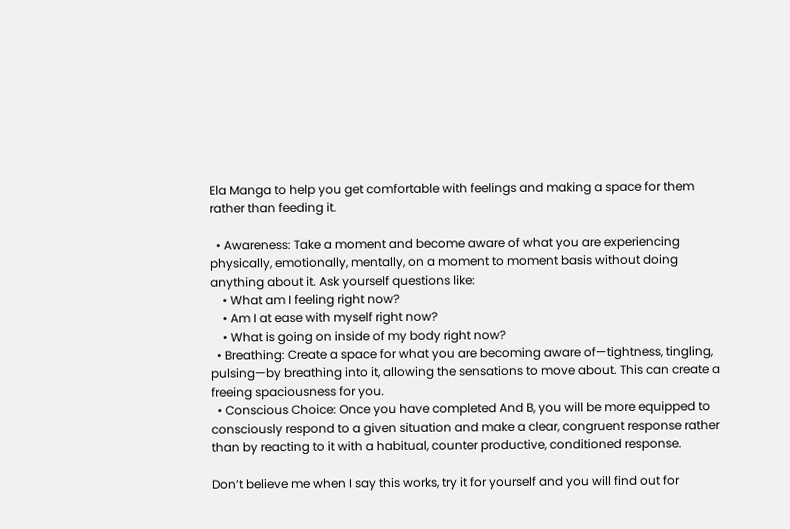Ela Manga to help you get comfortable with feelings and making a space for them rather than feeding it.

  • Awareness: Take a moment and become aware of what you are experiencing physically, emotionally, mentally, on a moment to moment basis without doing anything about it. Ask yourself questions like:
    • What am I feeling right now?
    • Am I at ease with myself right now?
    • What is going on inside of my body right now?
  • Breathing: Create a space for what you are becoming aware of—tightness, tingling, pulsing—by breathing into it, allowing the sensations to move about. This can create a freeing spaciousness for you.
  • Conscious Choice: Once you have completed And B, you will be more equipped to consciously respond to a given situation and make a clear, congruent response rather than by reacting to it with a habitual, counter productive, conditioned response.

Don’t believe me when I say this works, try it for yourself and you will find out for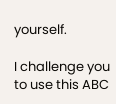yourself.

I challenge you to use this ABC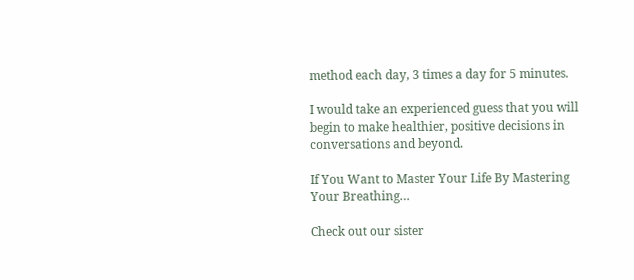method each day, 3 times a day for 5 minutes.

I would take an experienced guess that you will begin to make healthier, positive decisions in conversations and beyond.

If You Want to Master Your Life By Mastering Your Breathing…

Check out our sister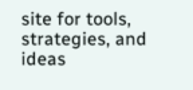site for tools, strategies, and ideas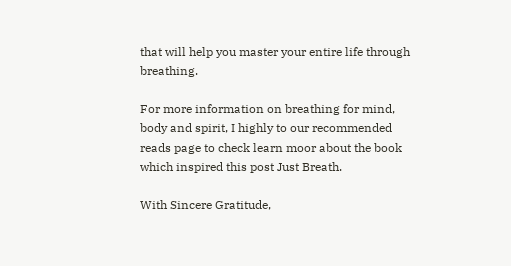that will help you master your entire life through breathing.

For more information on breathing for mind, body and spirit, I highly to our recommended reads page to check learn moor about the book which inspired this post Just Breath.

With Sincere Gratitude,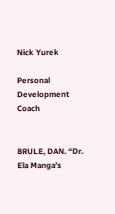Nick Yurek

Personal Development Coach


BRULE, DAN. “Dr. Ela Manga’s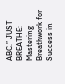ABC.” JUST BREATHE: Mastering Breathwork for Success in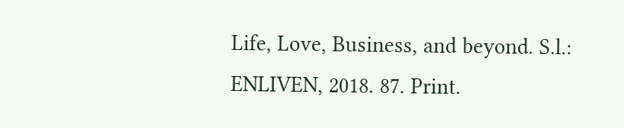Life, Love, Business, and beyond. S.l.: ENLIVEN, 2018. 87. Print.